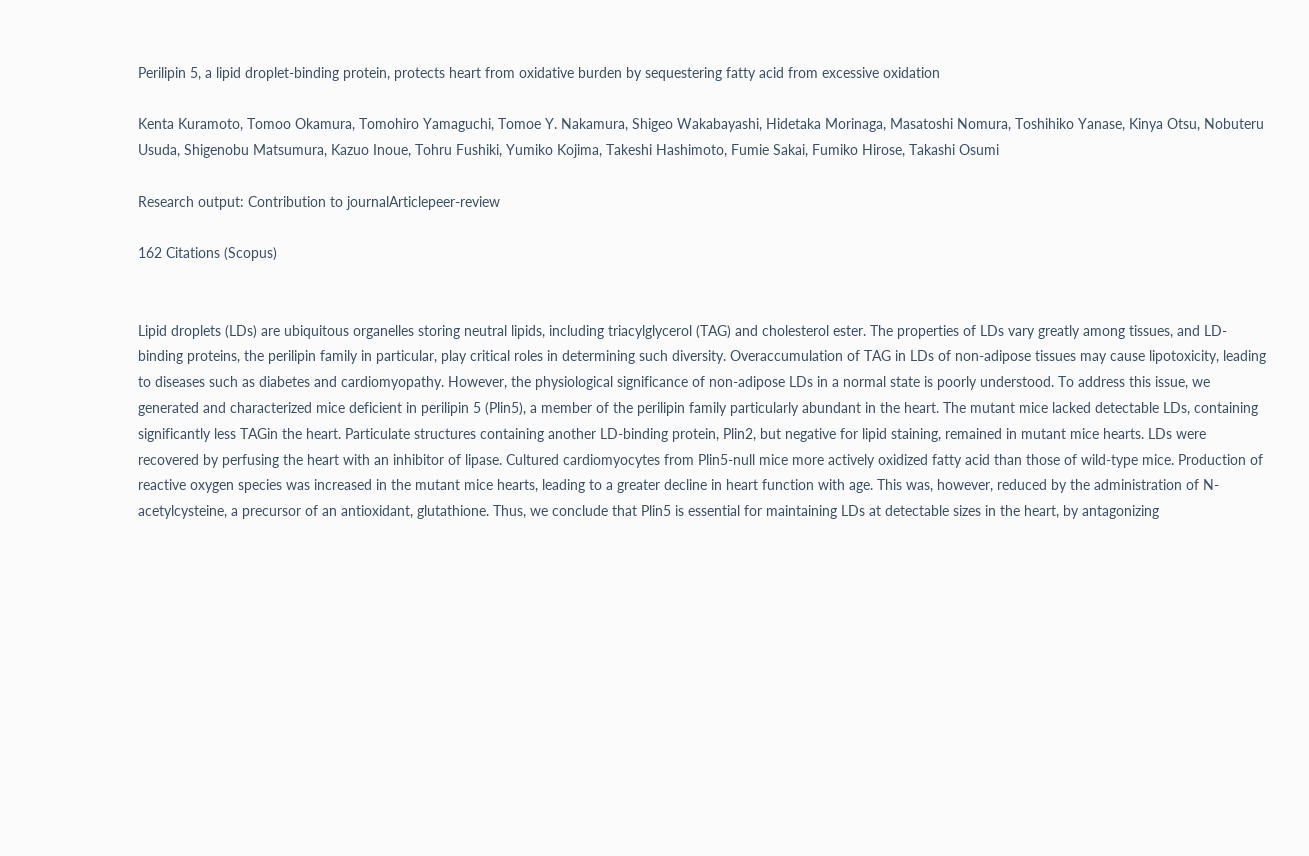Perilipin 5, a lipid droplet-binding protein, protects heart from oxidative burden by sequestering fatty acid from excessive oxidation

Kenta Kuramoto, Tomoo Okamura, Tomohiro Yamaguchi, Tomoe Y. Nakamura, Shigeo Wakabayashi, Hidetaka Morinaga, Masatoshi Nomura, Toshihiko Yanase, Kinya Otsu, Nobuteru Usuda, Shigenobu Matsumura, Kazuo Inoue, Tohru Fushiki, Yumiko Kojima, Takeshi Hashimoto, Fumie Sakai, Fumiko Hirose, Takashi Osumi

Research output: Contribution to journalArticlepeer-review

162 Citations (Scopus)


Lipid droplets (LDs) are ubiquitous organelles storing neutral lipids, including triacylglycerol (TAG) and cholesterol ester. The properties of LDs vary greatly among tissues, and LD-binding proteins, the perilipin family in particular, play critical roles in determining such diversity. Overaccumulation of TAG in LDs of non-adipose tissues may cause lipotoxicity, leading to diseases such as diabetes and cardiomyopathy. However, the physiological significance of non-adipose LDs in a normal state is poorly understood. To address this issue, we generated and characterized mice deficient in perilipin 5 (Plin5), a member of the perilipin family particularly abundant in the heart. The mutant mice lacked detectable LDs, containing significantly less TAGin the heart. Particulate structures containing another LD-binding protein, Plin2, but negative for lipid staining, remained in mutant mice hearts. LDs were recovered by perfusing the heart with an inhibitor of lipase. Cultured cardiomyocytes from Plin5-null mice more actively oxidized fatty acid than those of wild-type mice. Production of reactive oxygen species was increased in the mutant mice hearts, leading to a greater decline in heart function with age. This was, however, reduced by the administration of N-acetylcysteine, a precursor of an antioxidant, glutathione. Thus, we conclude that Plin5 is essential for maintaining LDs at detectable sizes in the heart, by antagonizing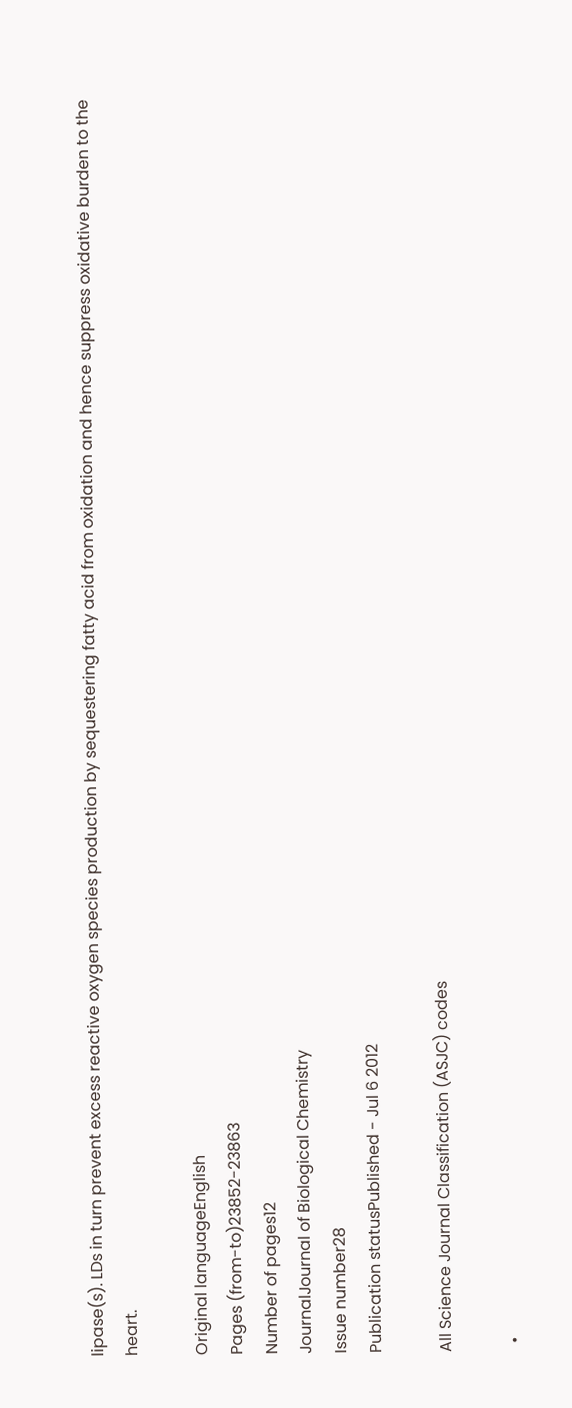lipase(s). LDs in turn prevent excess reactive oxygen species production by sequestering fatty acid from oxidation and hence suppress oxidative burden to the heart.

Original languageEnglish
Pages (from-to)23852-23863
Number of pages12
JournalJournal of Biological Chemistry
Issue number28
Publication statusPublished - Jul 6 2012

All Science Journal Classification (ASJC) codes

  •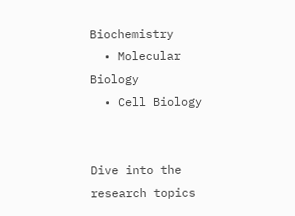Biochemistry
  • Molecular Biology
  • Cell Biology


Dive into the research topics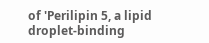of 'Perilipin 5, a lipid droplet-binding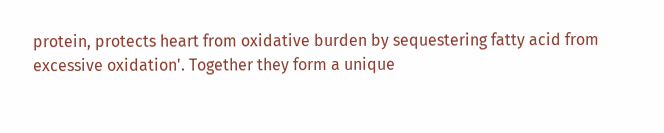protein, protects heart from oxidative burden by sequestering fatty acid from excessive oxidation'. Together they form a unique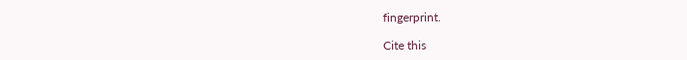fingerprint.

Cite this